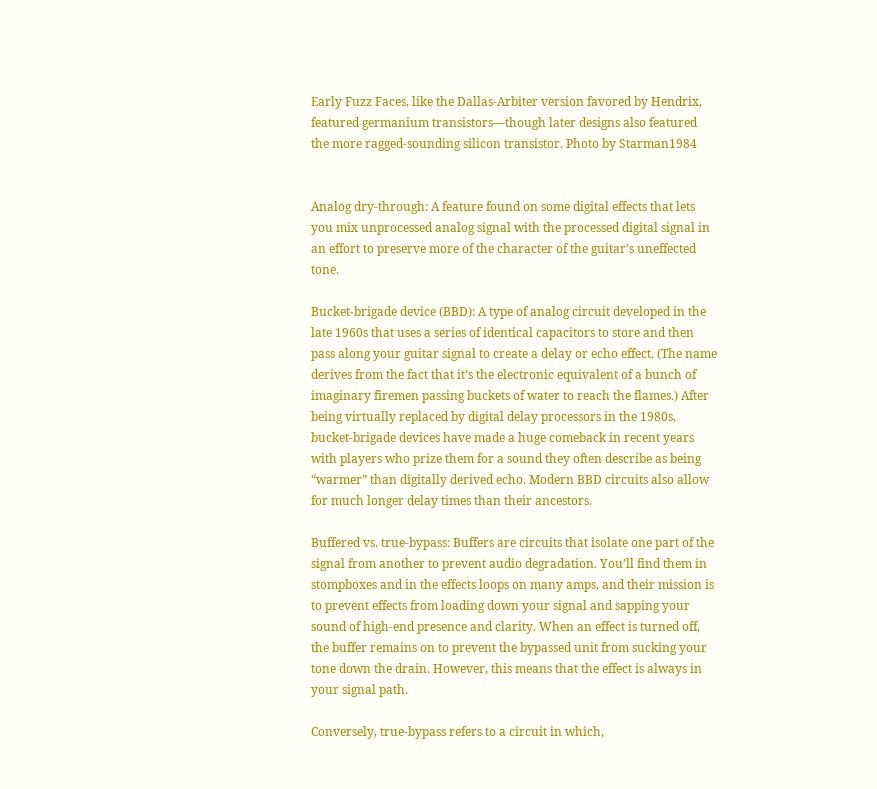Early Fuzz Faces, like the Dallas-Arbiter version favored by Hendrix, featured germanium transistors—though later designs also featured the more ragged-sounding silicon transistor. Photo by Starman1984


Analog dry-through: A feature found on some digital effects that lets you mix unprocessed analog signal with the processed digital signal in an effort to preserve more of the character of the guitar’s uneffected tone.

Bucket-brigade device (BBD): A type of analog circuit developed in the late 1960s that uses a series of identical capacitors to store and then pass along your guitar signal to create a delay or echo effect. (The name derives from the fact that it’s the electronic equivalent of a bunch of imaginary firemen passing buckets of water to reach the flames.) After being virtually replaced by digital delay processors in the 1980s, bucket-brigade devices have made a huge comeback in recent years with players who prize them for a sound they often describe as being “warmer” than digitally derived echo. Modern BBD circuits also allow for much longer delay times than their ancestors.

Buffered vs. true-bypass: Buffers are circuits that isolate one part of the signal from another to prevent audio degradation. You’ll find them in stompboxes and in the effects loops on many amps, and their mission is to prevent effects from loading down your signal and sapping your sound of high-end presence and clarity. When an effect is turned off, the buffer remains on to prevent the bypassed unit from sucking your tone down the drain. However, this means that the effect is always in your signal path.

Conversely, true-bypass refers to a circuit in which,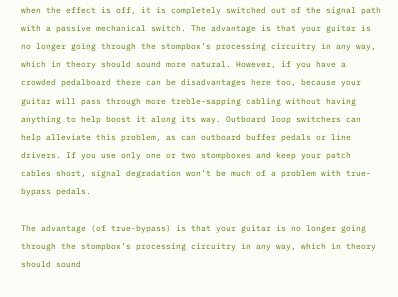when the effect is off, it is completely switched out of the signal path with a passive mechanical switch. The advantage is that your guitar is no longer going through the stompbox’s processing circuitry in any way, which in theory should sound more natural. However, if you have a crowded pedalboard there can be disadvantages here too, because your guitar will pass through more treble-sapping cabling without having anything to help boost it along its way. Outboard loop switchers can help alleviate this problem, as can outboard buffer pedals or line drivers. If you use only one or two stompboxes and keep your patch cables short, signal degradation won’t be much of a problem with true-bypass pedals.

The advantage (of true-bypass) is that your guitar is no longer going through the stompbox’s processing circuitry in any way, which in theory should sound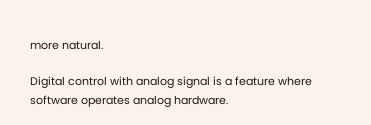more natural.

Digital control with analog signal is a feature where software operates analog hardware.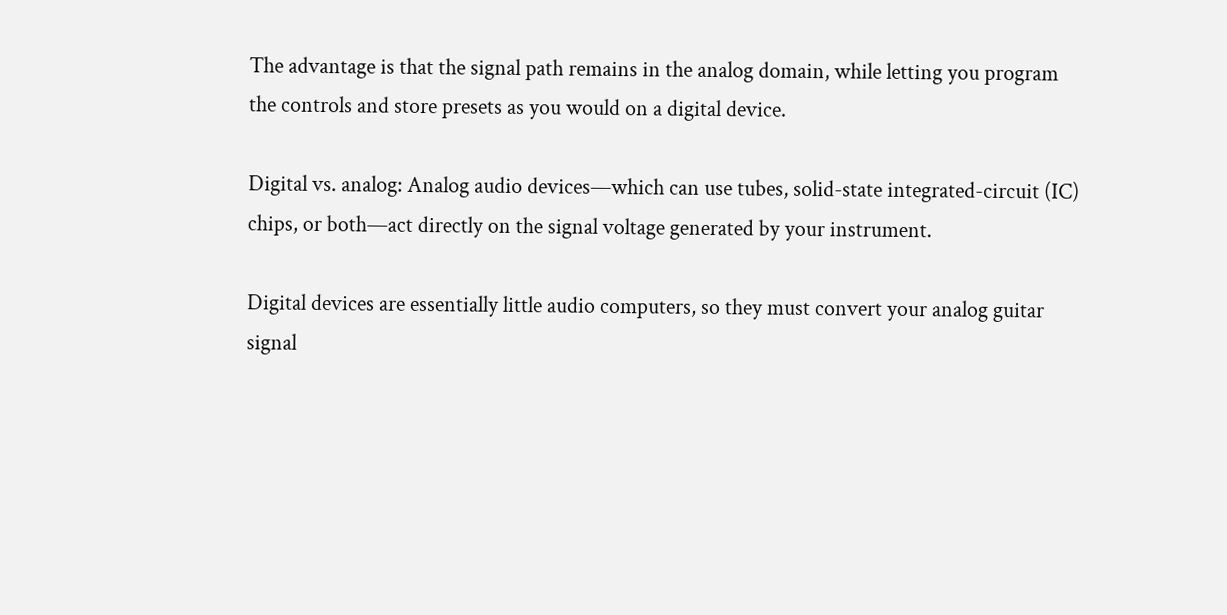The advantage is that the signal path remains in the analog domain, while letting you program the controls and store presets as you would on a digital device.

Digital vs. analog: Analog audio devices—which can use tubes, solid-state integrated-circuit (IC) chips, or both—act directly on the signal voltage generated by your instrument.

Digital devices are essentially little audio computers, so they must convert your analog guitar signal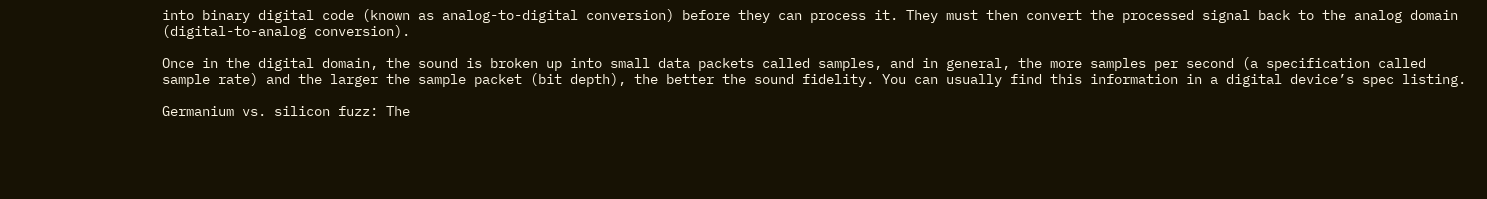into binary digital code (known as analog-to-digital conversion) before they can process it. They must then convert the processed signal back to the analog domain (digital-to-analog conversion).

Once in the digital domain, the sound is broken up into small data packets called samples, and in general, the more samples per second (a specification called sample rate) and the larger the sample packet (bit depth), the better the sound fidelity. You can usually find this information in a digital device’s spec listing.

Germanium vs. silicon fuzz: The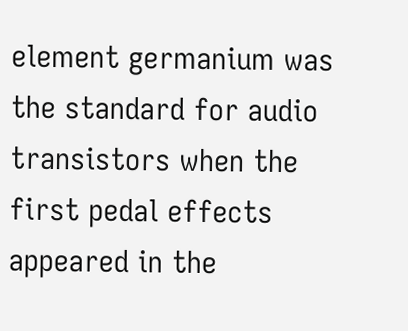element germanium was the standard for audio transistors when the first pedal effects appeared in the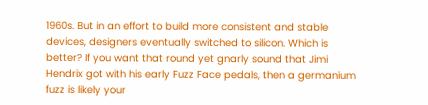1960s. But in an effort to build more consistent and stable devices, designers eventually switched to silicon. Which is better? If you want that round yet gnarly sound that Jimi Hendrix got with his early Fuzz Face pedals, then a germanium fuzz is likely your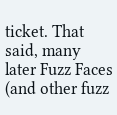ticket. That said, many later Fuzz Faces (and other fuzz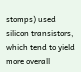stomps) used silicon transistors, which tend to yield more overall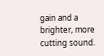gain and a brighter, more cutting sound.